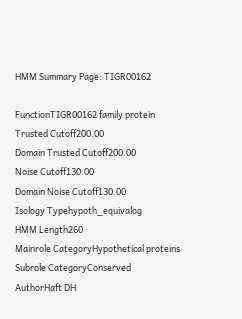HMM Summary Page: TIGR00162

FunctionTIGR00162 family protein
Trusted Cutoff200.00
Domain Trusted Cutoff200.00
Noise Cutoff130.00
Domain Noise Cutoff130.00
Isology Typehypoth_equivalog
HMM Length260
Mainrole CategoryHypothetical proteins
Subrole CategoryConserved
AuthorHaft DH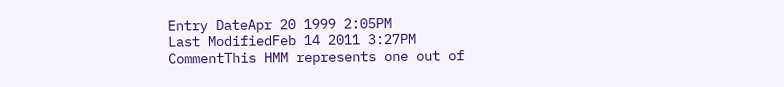Entry DateApr 20 1999 2:05PM
Last ModifiedFeb 14 2011 3:27PM
CommentThis HMM represents one out of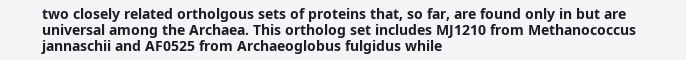two closely related ortholgous sets of proteins that, so far, are found only in but are universal among the Archaea. This ortholog set includes MJ1210 from Methanococcus jannaschii and AF0525 from Archaeoglobus fulgidus while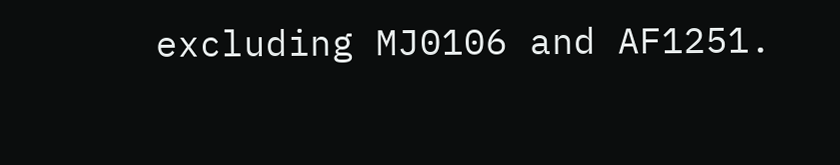excluding MJ0106 and AF1251.